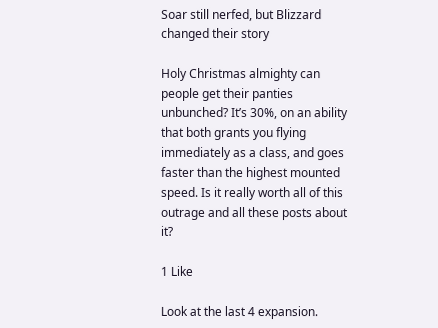Soar still nerfed, but Blizzard changed their story

Holy Christmas almighty can people get their panties unbunched? It’s 30%, on an ability that both grants you flying immediately as a class, and goes faster than the highest mounted speed. Is it really worth all of this outrage and all these posts about it?

1 Like

Look at the last 4 expansion.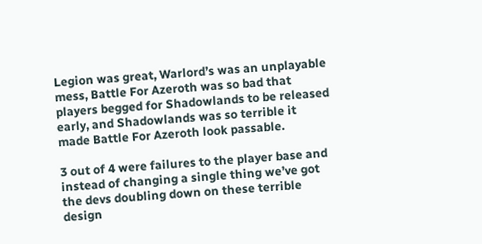Legion was great, Warlord’s was an unplayable mess, Battle For Azeroth was so bad that players begged for Shadowlands to be released early, and Shadowlands was so terrible it made Battle For Azeroth look passable.

3 out of 4 were failures to the player base and instead of changing a single thing we’ve got the devs doubling down on these terrible design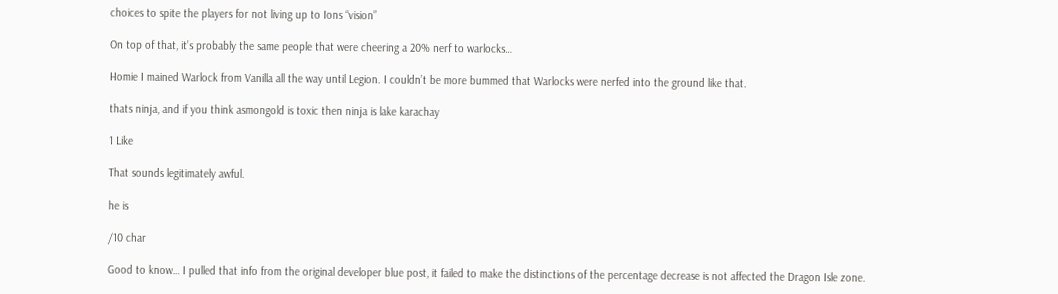choices to spite the players for not living up to Ions “vision”

On top of that, it’s probably the same people that were cheering a 20% nerf to warlocks…

Homie I mained Warlock from Vanilla all the way until Legion. I couldn’t be more bummed that Warlocks were nerfed into the ground like that.

thats ninja, and if you think asmongold is toxic then ninja is lake karachay

1 Like

That sounds legitimately awful.

he is

/10 char

Good to know… I pulled that info from the original developer blue post, it failed to make the distinctions of the percentage decrease is not affected the Dragon Isle zone.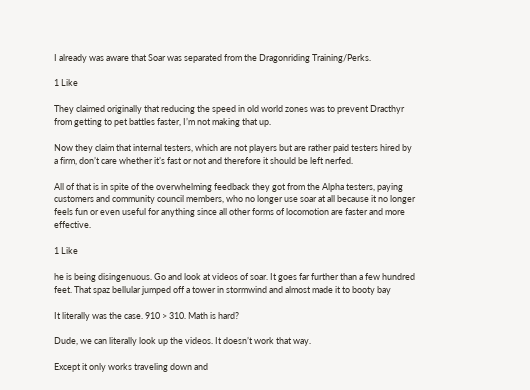I already was aware that Soar was separated from the Dragonriding Training/Perks.

1 Like

They claimed originally that reducing the speed in old world zones was to prevent Dracthyr from getting to pet battles faster, I’m not making that up.

Now they claim that internal testers, which are not players but are rather paid testers hired by a firm, don’t care whether it’s fast or not and therefore it should be left nerfed.

All of that is in spite of the overwhelming feedback they got from the Alpha testers, paying customers and community council members, who no longer use soar at all because it no longer feels fun or even useful for anything since all other forms of locomotion are faster and more effective.

1 Like

he is being disingenuous. Go and look at videos of soar. It goes far further than a few hundred feet. That spaz bellular jumped off a tower in stormwind and almost made it to booty bay

It literally was the case. 910 > 310. Math is hard?

Dude, we can literally look up the videos. It doesn’t work that way.

Except it only works traveling down and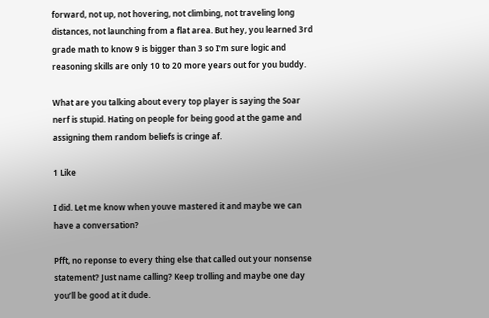forward, not up, not hovering, not climbing, not traveling long distances, not launching from a flat area. But hey, you learned 3rd grade math to know 9 is bigger than 3 so I’m sure logic and reasoning skills are only 10 to 20 more years out for you buddy.

What are you talking about every top player is saying the Soar nerf is stupid. Hating on people for being good at the game and assigning them random beliefs is cringe af.

1 Like

I did. Let me know when youve mastered it and maybe we can have a conversation?

Pfft, no reponse to every thing else that called out your nonsense statement? Just name calling? Keep trolling and maybe one day you’ll be good at it dude.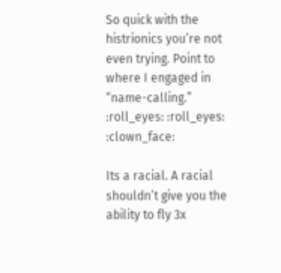So quick with the histrionics you’re not even trying. Point to where I engaged in “name-calling.” :roll_eyes: :roll_eyes: :clown_face:

Its a racial. A racial shouldn’t give you the ability to fly 3x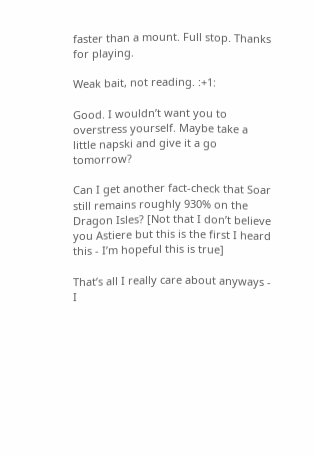faster than a mount. Full stop. Thanks for playing.

Weak bait, not reading. :+1:

Good. I wouldn’t want you to overstress yourself. Maybe take a little napski and give it a go tomorrow?

Can I get another fact-check that Soar still remains roughly 930% on the Dragon Isles? [Not that I don’t believe you Astiere but this is the first I heard this - I’m hopeful this is true]

That’s all I really care about anyways - I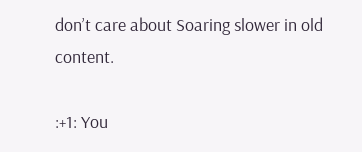don’t care about Soaring slower in old content.

:+1: You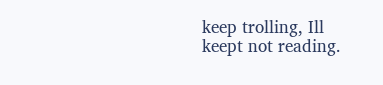keep trolling, Ill keept not reading.